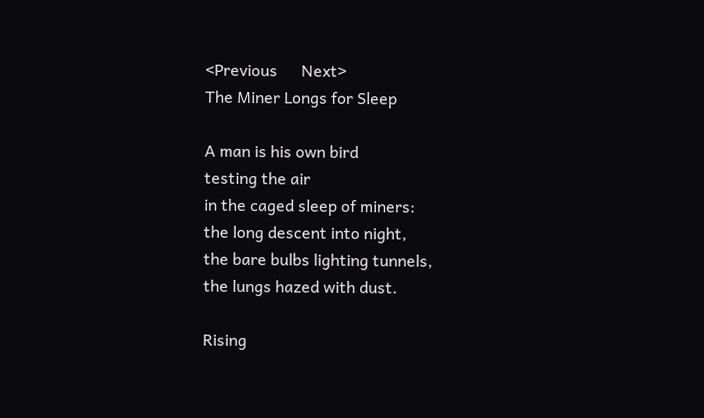<Previous      Next>
The Miner Longs for Sleep

A man is his own bird
testing the air
in the caged sleep of miners:
the long descent into night,
the bare bulbs lighting tunnels,
the lungs hazed with dust.

Rising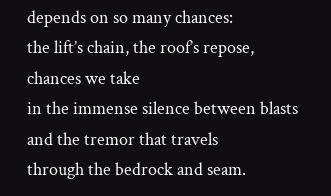depends on so many chances:
the lift’s chain, the roof’s repose,
chances we take
in the immense silence between blasts
and the tremor that travels
through the bedrock and seam.